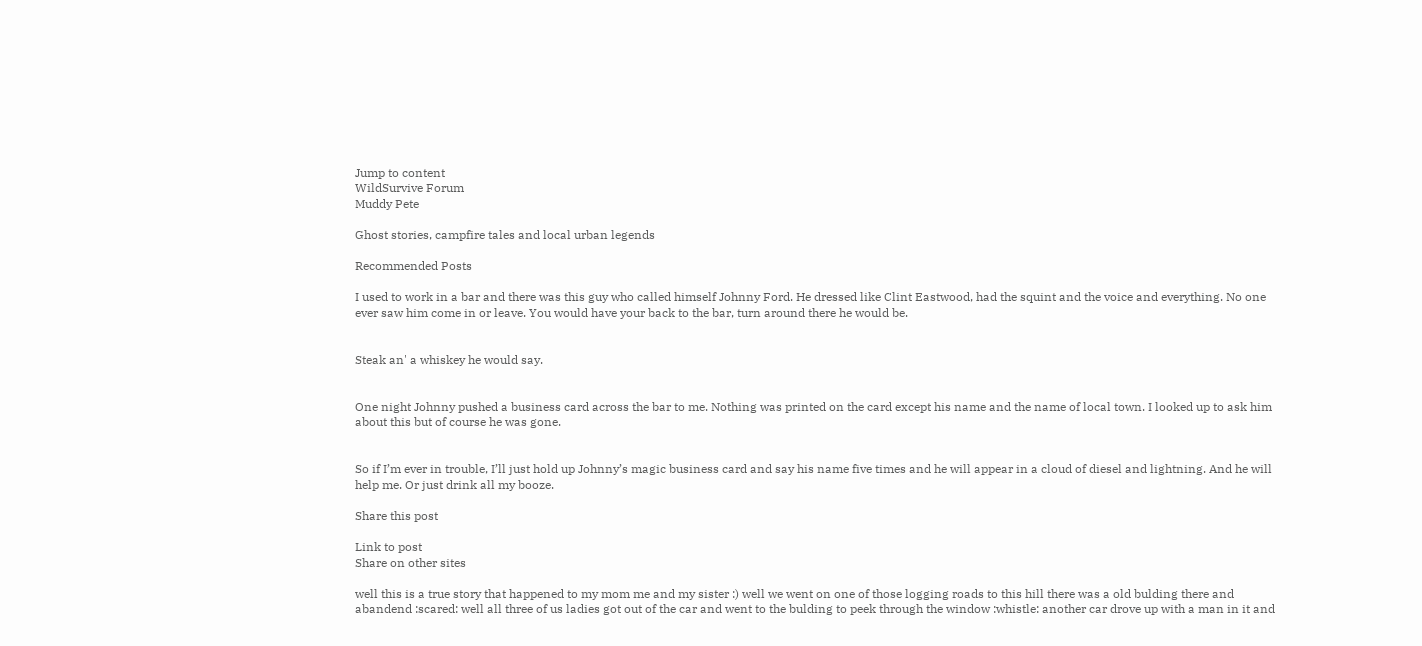Jump to content
WildSurvive Forum
Muddy Pete

Ghost stories, campfire tales and local urban legends

Recommended Posts

I used to work in a bar and there was this guy who called himself Johnny Ford. He dressed like Clint Eastwood, had the squint and the voice and everything. No one ever saw him come in or leave. You would have your back to the bar, turn around there he would be.


Steak an' a whiskey he would say.


One night Johnny pushed a business card across the bar to me. Nothing was printed on the card except his name and the name of local town. I looked up to ask him about this but of course he was gone.


So if I’m ever in trouble, I’ll just hold up Johnny’s magic business card and say his name five times and he will appear in a cloud of diesel and lightning. And he will help me. Or just drink all my booze.

Share this post

Link to post
Share on other sites

well this is a true story that happened to my mom me and my sister :) well we went on one of those logging roads to this hill there was a old bulding there and abandend :scared: well all three of us ladies got out of the car and went to the bulding to peek through the window :whistle: another car drove up with a man in it and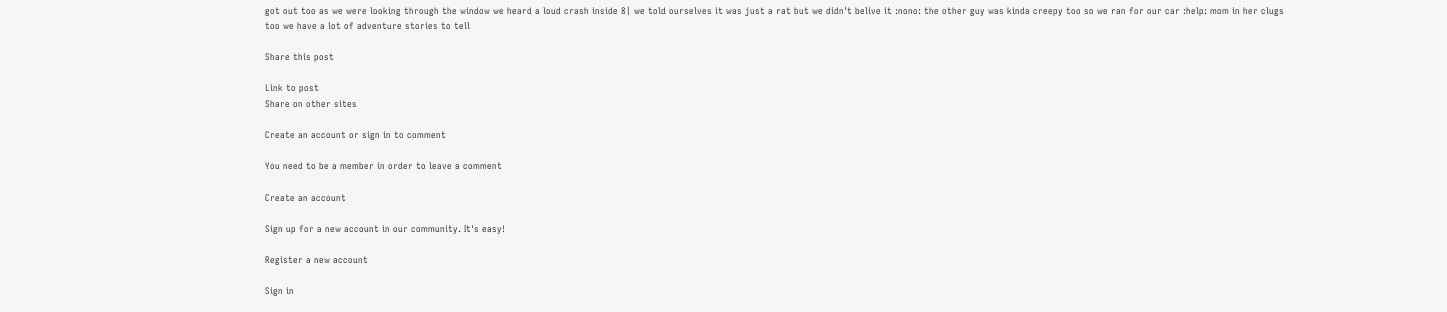got out too as we were looking through the window we heard a loud crash inside 8| we told ourselves it was just a rat but we didn't belive it :nono: the other guy was kinda creepy too so we ran for our car :help: mom in her clugs too we have a lot of adventure stories to tell

Share this post

Link to post
Share on other sites

Create an account or sign in to comment

You need to be a member in order to leave a comment

Create an account

Sign up for a new account in our community. It's easy!

Register a new account

Sign in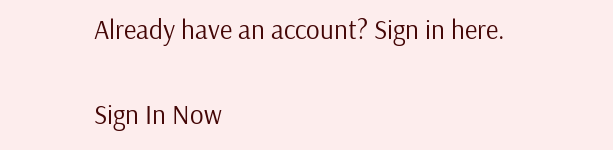Already have an account? Sign in here.

Sign In Now